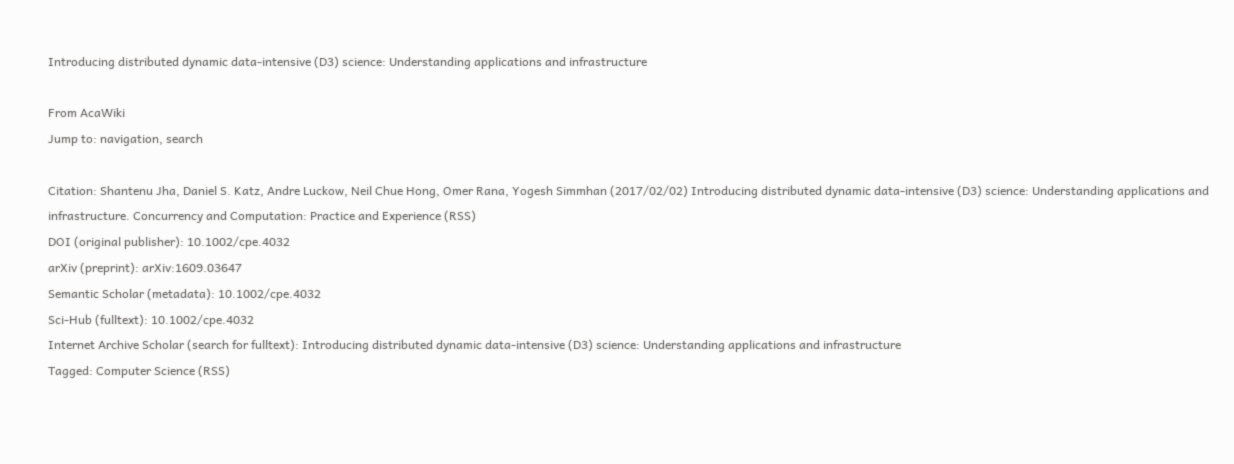Introducing distributed dynamic data-intensive (D3) science: Understanding applications and infrastructure

From AcaWiki
Jump to: navigation, search

Citation: Shantenu Jha, Daniel S. Katz, Andre Luckow, Neil Chue Hong, Omer Rana, Yogesh Simmhan (2017/02/02) Introducing distributed dynamic data-intensive (D3) science: Understanding applications and infrastructure. Concurrency and Computation: Practice and Experience (RSS)
DOI (original publisher): 10.1002/cpe.4032
arXiv (preprint): arXiv:1609.03647
Semantic Scholar (metadata): 10.1002/cpe.4032
Sci-Hub (fulltext): 10.1002/cpe.4032
Internet Archive Scholar (search for fulltext): Introducing distributed dynamic data-intensive (D3) science: Understanding applications and infrastructure
Tagged: Computer Science (RSS)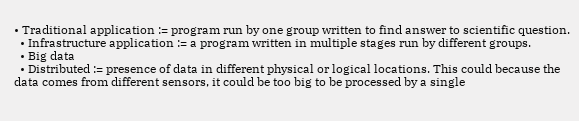• Traditional application := program run by one group written to find answer to scientific question.
  • Infrastructure application := a program written in multiple stages run by different groups.
  • Big data
  • Distributed := presence of data in different physical or logical locations. This could because the data comes from different sensors, it could be too big to be processed by a single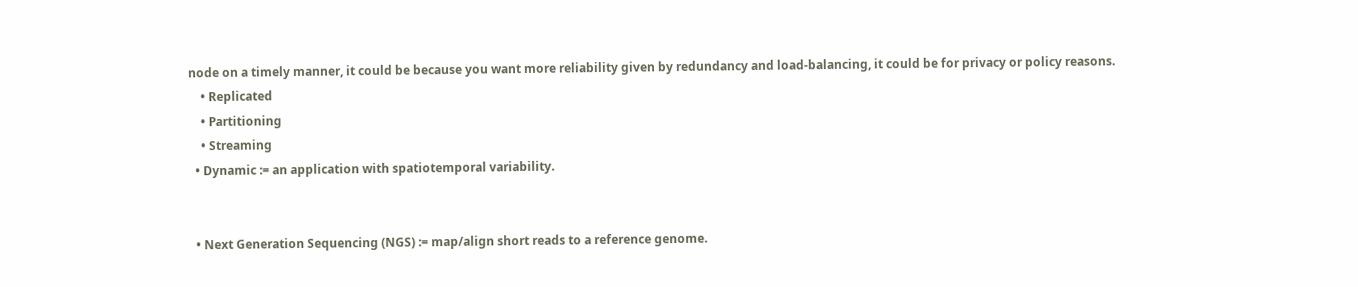node on a timely manner, it could be because you want more reliability given by redundancy and load-balancing, it could be for privacy or policy reasons.
    • Replicated
    • Partitioning
    • Streaming
  • Dynamic := an application with spatiotemporal variability.


  • Next Generation Sequencing (NGS) := map/align short reads to a reference genome.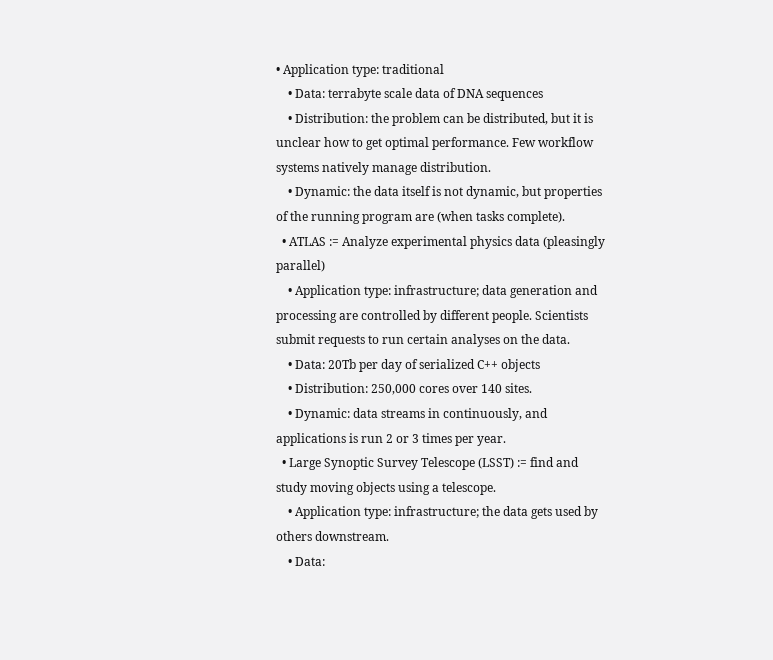• Application type: traditional
    • Data: terrabyte scale data of DNA sequences
    • Distribution: the problem can be distributed, but it is unclear how to get optimal performance. Few workflow systems natively manage distribution.
    • Dynamic: the data itself is not dynamic, but properties of the running program are (when tasks complete).
  • ATLAS := Analyze experimental physics data (pleasingly parallel)
    • Application type: infrastructure; data generation and processing are controlled by different people. Scientists submit requests to run certain analyses on the data.
    • Data: 20Tb per day of serialized C++ objects
    • Distribution: 250,000 cores over 140 sites.
    • Dynamic: data streams in continuously, and applications is run 2 or 3 times per year.
  • Large Synoptic Survey Telescope (LSST) := find and study moving objects using a telescope.
    • Application type: infrastructure; the data gets used by others downstream.
    • Data: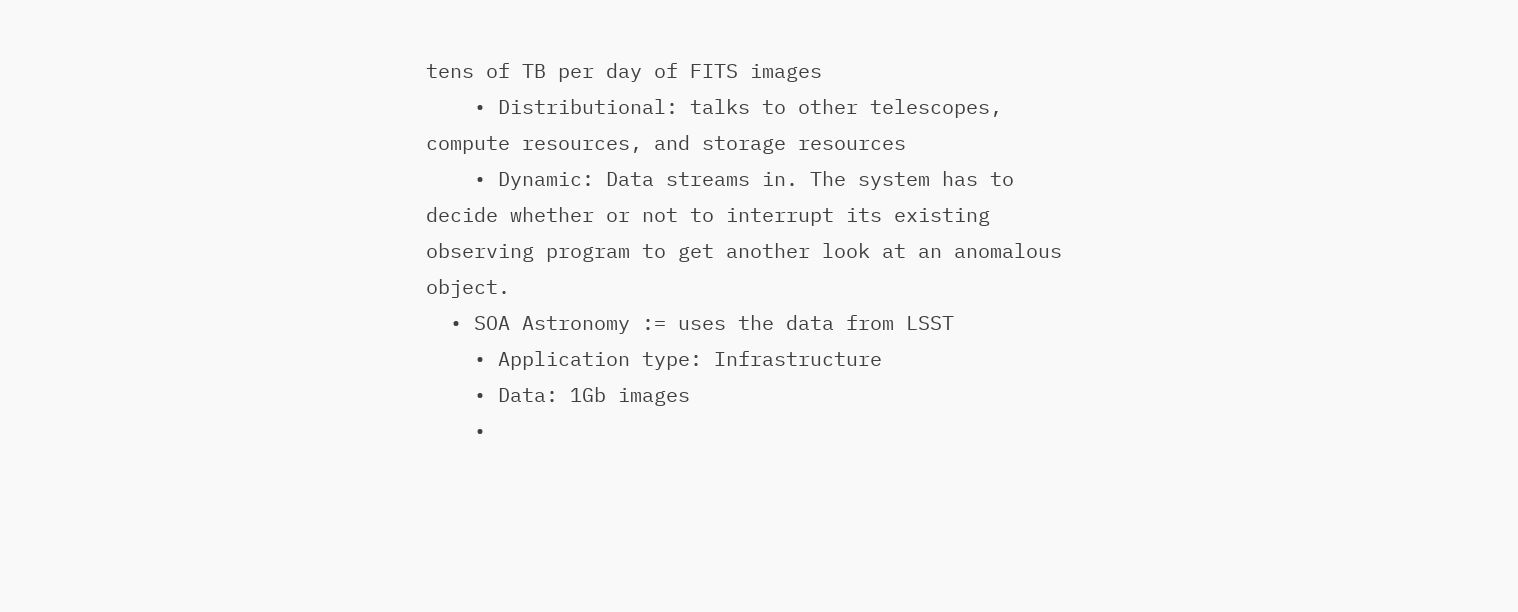tens of TB per day of FITS images
    • Distributional: talks to other telescopes, compute resources, and storage resources
    • Dynamic: Data streams in. The system has to decide whether or not to interrupt its existing observing program to get another look at an anomalous object.
  • SOA Astronomy := uses the data from LSST
    • Application type: Infrastructure
    • Data: 1Gb images
    •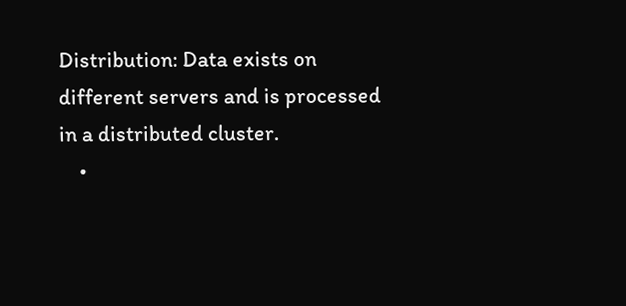Distribution: Data exists on different servers and is processed in a distributed cluster.
    •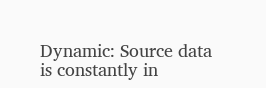Dynamic: Source data is constantly in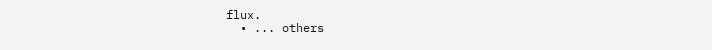flux.
  • ... others